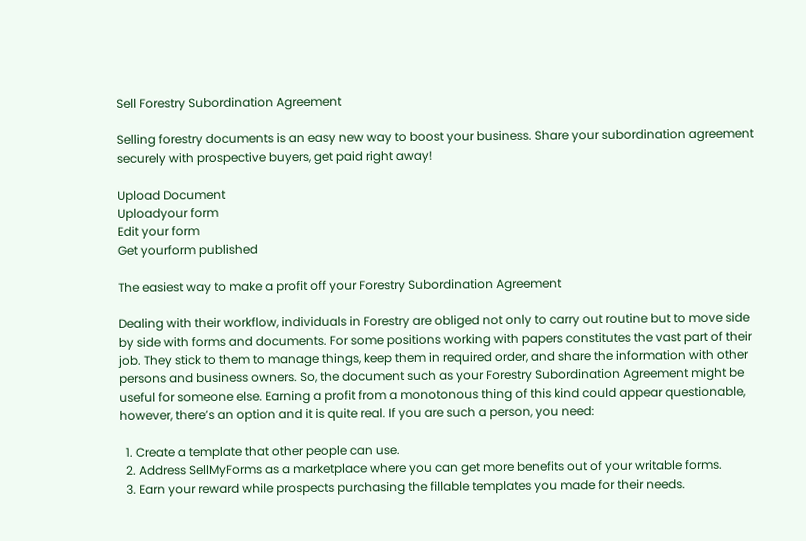Sell Forestry Subordination Agreement

Selling forestry documents is an easy new way to boost your business. Share your subordination agreement securely with prospective buyers, get paid right away!

Upload Document
Uploadyour form
Edit your form
Get yourform published

The easiest way to make a profit off your Forestry Subordination Agreement

Dealing with their workflow, individuals in Forestry are obliged not only to carry out routine but to move side by side with forms and documents. For some positions working with papers constitutes the vast part of their job. They stick to them to manage things, keep them in required order, and share the information with other persons and business owners. So, the document such as your Forestry Subordination Agreement might be useful for someone else. Earning a profit from a monotonous thing of this kind could appear questionable, however, there’s an option and it is quite real. If you are such a person, you need:

  1. Create a template that other people can use.
  2. Address SellMyForms as a marketplace where you can get more benefits out of your writable forms.
  3. Earn your reward while prospects purchasing the fillable templates you made for their needs.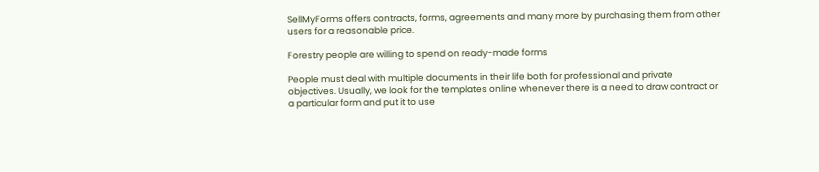SellMyForms offers contracts, forms, agreements and many more by purchasing them from other users for a reasonable price.

Forestry people are willing to spend on ready-made forms

People must deal with multiple documents in their life both for professional and private objectives. Usually, we look for the templates online whenever there is a need to draw contract or a particular form and put it to use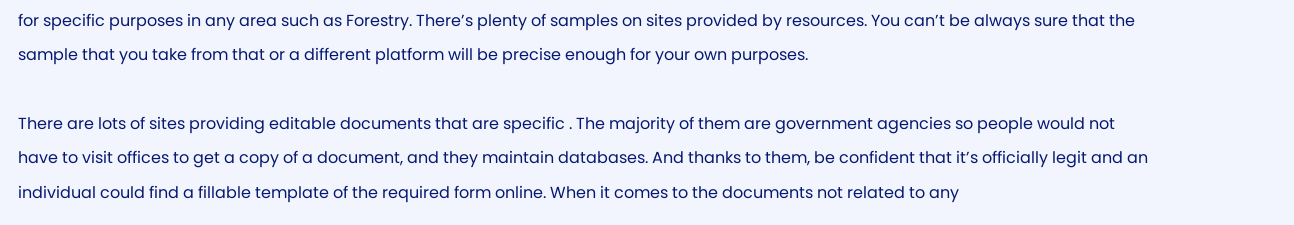for specific purposes in any area such as Forestry. There’s plenty of samples on sites provided by resources. You can’t be always sure that the sample that you take from that or a different platform will be precise enough for your own purposes.

There are lots of sites providing editable documents that are specific . The majority of them are government agencies so people would not have to visit offices to get a copy of a document, and they maintain databases. And thanks to them, be confident that it’s officially legit and an individual could find a fillable template of the required form online. When it comes to the documents not related to any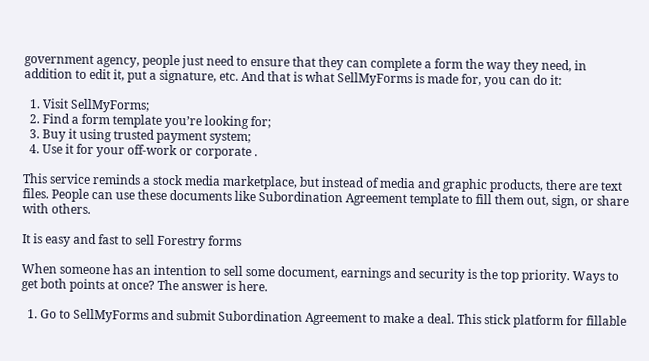government agency, people just need to ensure that they can complete a form the way they need, in addition to edit it, put a signature, etc. And that is what SellMyForms is made for, you can do it:

  1. Visit SellMyForms;
  2. Find a form template you’re looking for;
  3. Buy it using trusted payment system;
  4. Use it for your off-work or corporate .

This service reminds a stock media marketplace, but instead of media and graphic products, there are text files. People can use these documents like Subordination Agreement template to fill them out, sign, or share with others.

It is easy and fast to sell Forestry forms

When someone has an intention to sell some document, earnings and security is the top priority. Ways to get both points at once? The answer is here.

  1. Go to SellMyForms and submit Subordination Agreement to make a deal. This stick platform for fillable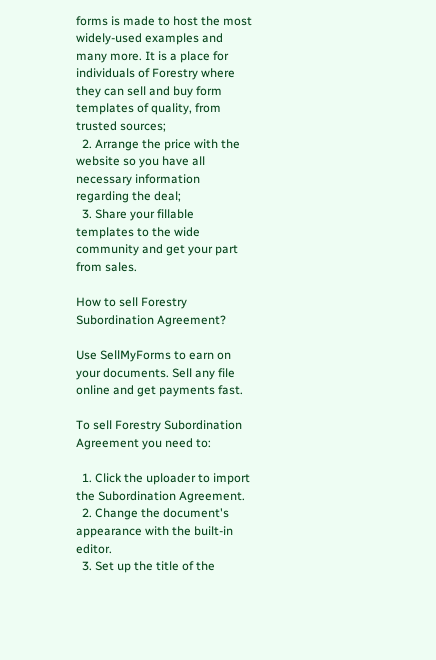forms is made to host the most widely-used examples and many more. It is a place for individuals of Forestry where they can sell and buy form templates of quality, from trusted sources;
  2. Arrange the price with the website so you have all necessary information regarding the deal;
  3. Share your fillable templates to the wide community and get your part from sales.

How to sell Forestry Subordination Agreement?

Use SellMyForms to earn on your documents. Sell any file online and get payments fast.

To sell Forestry Subordination Agreement you need to:

  1. Click the uploader to import the Subordination Agreement.
  2. Change the document's appearance with the built-in editor.
  3. Set up the title of the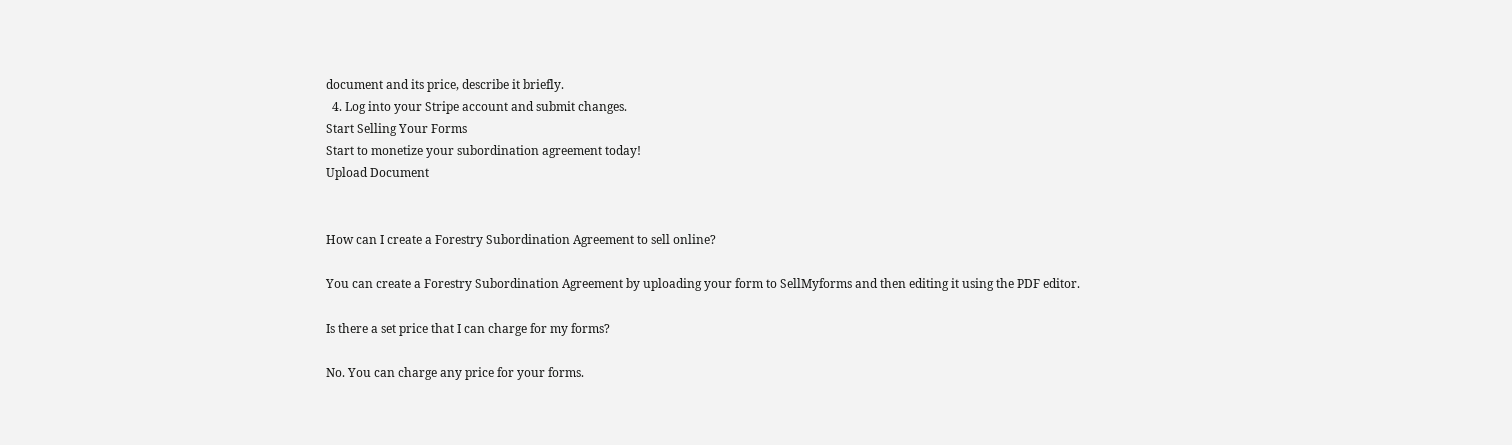document and its price, describe it briefly.
  4. Log into your Stripe account and submit changes.
Start Selling Your Forms
Start to monetize your subordination agreement today!
Upload Document


How can I create a Forestry Subordination Agreement to sell online?

You can create a Forestry Subordination Agreement by uploading your form to SellMyforms and then editing it using the PDF editor.

Is there a set price that I can charge for my forms?

No. You can charge any price for your forms.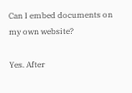Can I embed documents on my own website?

Yes. After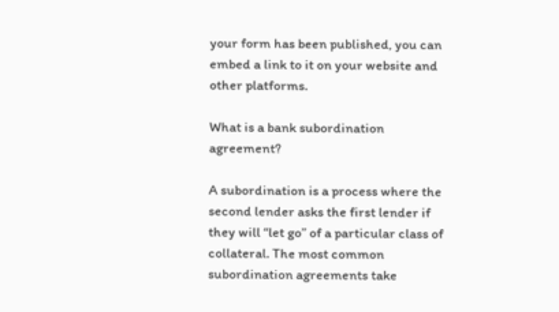your form has been published, you can embed a link to it on your website and other platforms.

What is a bank subordination agreement?

A subordination is a process where the second lender asks the first lender if they will “let go” of a particular class of collateral. The most common subordination agreements take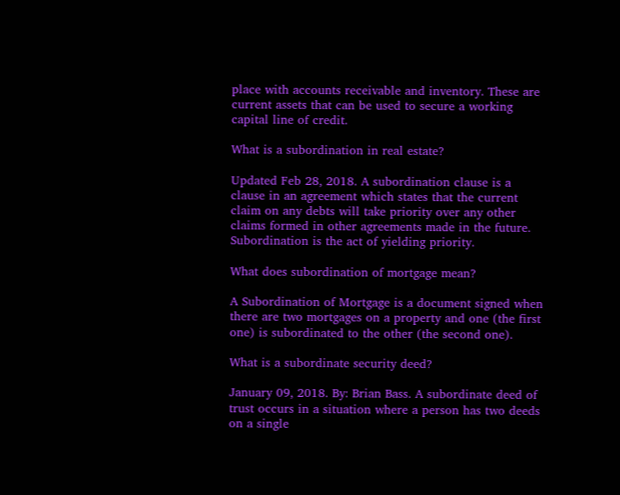place with accounts receivable and inventory. These are current assets that can be used to secure a working capital line of credit.

What is a subordination in real estate?

Updated Feb 28, 2018. A subordination clause is a clause in an agreement which states that the current claim on any debts will take priority over any other claims formed in other agreements made in the future. Subordination is the act of yielding priority.

What does subordination of mortgage mean?

A Subordination of Mortgage is a document signed when there are two mortgages on a property and one (the first one) is subordinated to the other (the second one).

What is a subordinate security deed?

January 09, 2018. By: Brian Bass. A subordinate deed of trust occurs in a situation where a person has two deeds on a single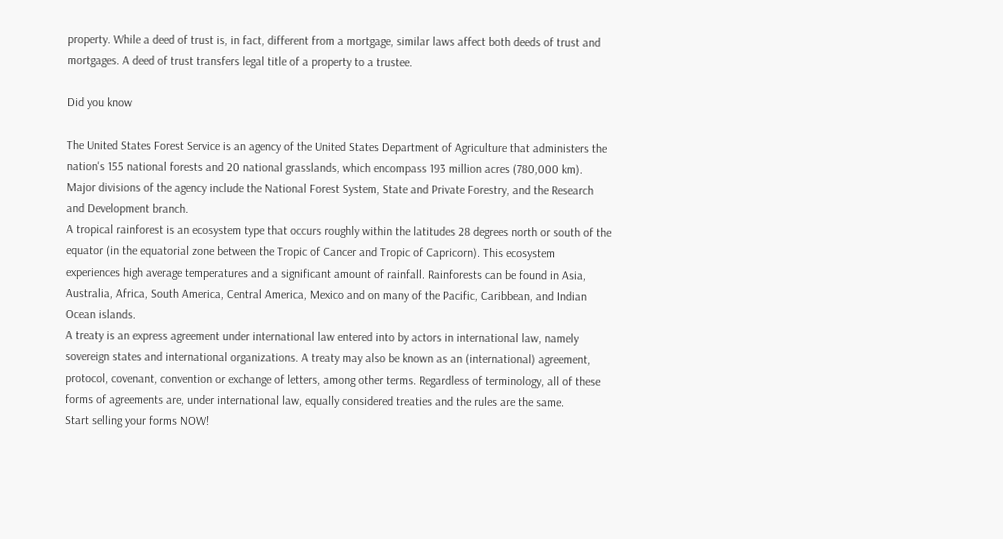property. While a deed of trust is, in fact, different from a mortgage, similar laws affect both deeds of trust and mortgages. A deed of trust transfers legal title of a property to a trustee.

Did you know

The United States Forest Service is an agency of the United States Department of Agriculture that administers the nation's 155 national forests and 20 national grasslands, which encompass 193 million acres (780,000 km). Major divisions of the agency include the National Forest System, State and Private Forestry, and the Research and Development branch.
A tropical rainforest is an ecosystem type that occurs roughly within the latitudes 28 degrees north or south of the equator (in the equatorial zone between the Tropic of Cancer and Tropic of Capricorn). This ecosystem experiences high average temperatures and a significant amount of rainfall. Rainforests can be found in Asia, Australia, Africa, South America, Central America, Mexico and on many of the Pacific, Caribbean, and Indian Ocean islands.
A treaty is an express agreement under international law entered into by actors in international law, namely sovereign states and international organizations. A treaty may also be known as an (international) agreement, protocol, covenant, convention or exchange of letters, among other terms. Regardless of terminology, all of these forms of agreements are, under international law, equally considered treaties and the rules are the same.
Start selling your forms NOW!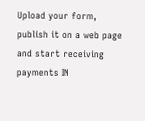Upload your form, publish it on a web page and start receiving payments IN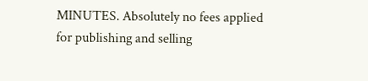MINUTES. Absolutely no fees applied for publishing and selling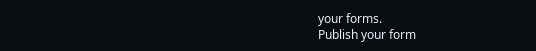your forms.
Publish your form